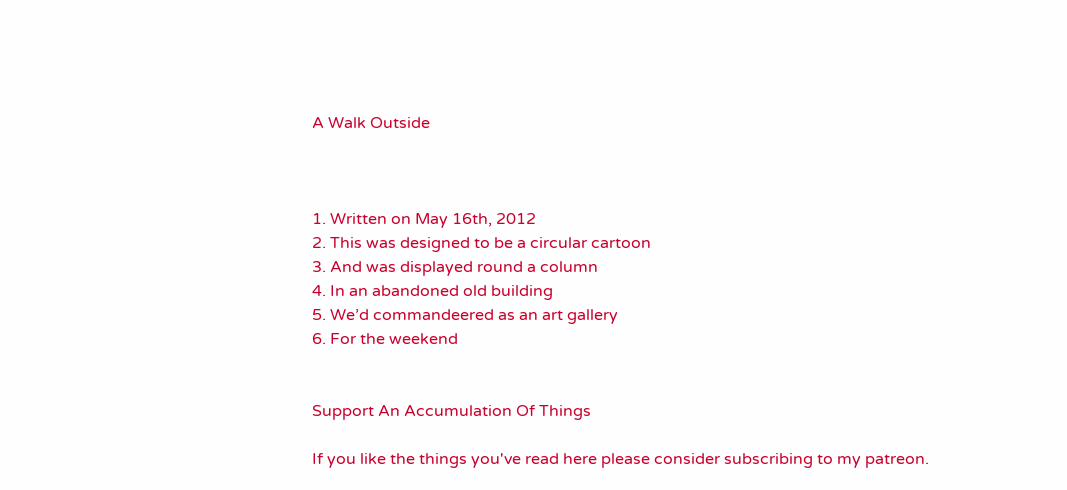A Walk Outside



1. Written on May 16th, 2012
2. This was designed to be a circular cartoon
3. And was displayed round a column
4. In an abandoned old building
5. We’d commandeered as an art gallery
6. For the weekend


Support An Accumulation Of Things

If you like the things you've read here please consider subscribing to my patreon.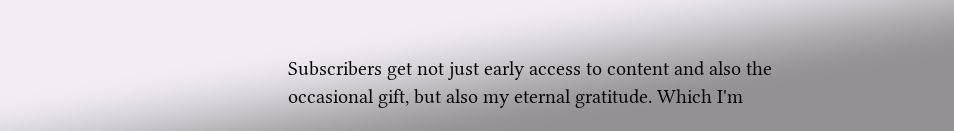Subscribers get not just early access to content and also the occasional gift, but also my eternal gratitude. Which I'm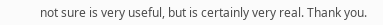not sure is very useful, but is certainly very real. Thank you.